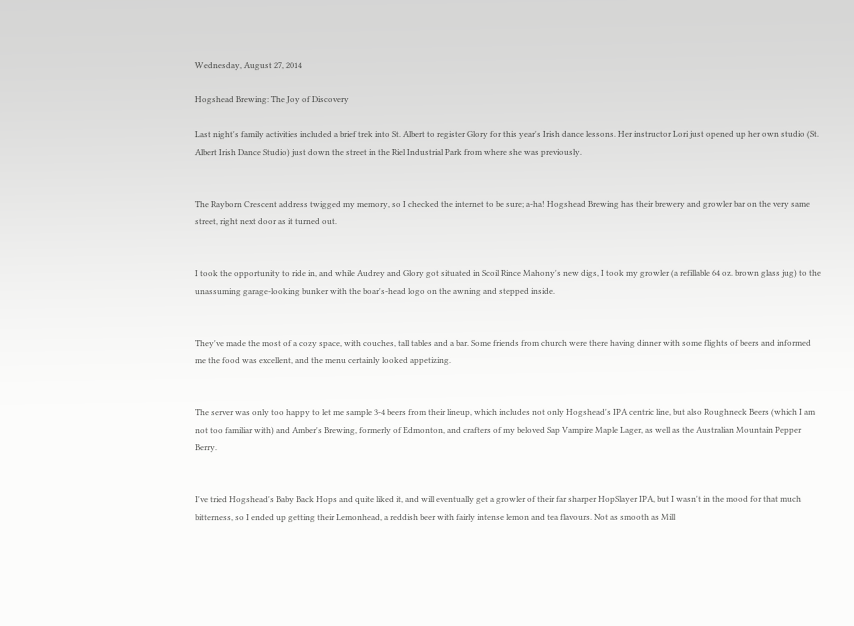Wednesday, August 27, 2014

Hogshead Brewing: The Joy of Discovery

Last night's family activities included a brief trek into St. Albert to register Glory for this year's Irish dance lessons. Her instructor Lori just opened up her own studio (St. Albert Irish Dance Studio) just down the street in the Riel Industrial Park from where she was previously.


The Rayborn Crescent address twigged my memory, so I checked the internet to be sure; a-ha! Hogshead Brewing has their brewery and growler bar on the very same street, right next door as it turned out.


I took the opportunity to ride in, and while Audrey and Glory got situated in Scoil Rince Mahony's new digs, I took my growler (a refillable 64 oz. brown glass jug) to the unassuming garage-looking bunker with the boar's-head logo on the awning and stepped inside.


They've made the most of a cozy space, with couches, tall tables and a bar. Some friends from church were there having dinner with some flights of beers and informed me the food was excellent, and the menu certainly looked appetizing.


The server was only too happy to let me sample 3-4 beers from their lineup, which includes not only Hogshead's IPA centric line, but also Roughneck Beers (which I am not too familiar with) and Amber's Brewing, formerly of Edmonton, and crafters of my beloved Sap Vampire Maple Lager, as well as the Australian Mountain Pepper Berry.


I've tried Hogshead's Baby Back Hops and quite liked it, and will eventually get a growler of their far sharper HopSlayer IPA, but I wasn't in the mood for that much bitterness, so I ended up getting their Lemonhead, a reddish beer with fairly intense lemon and tea flavours. Not as smooth as Mill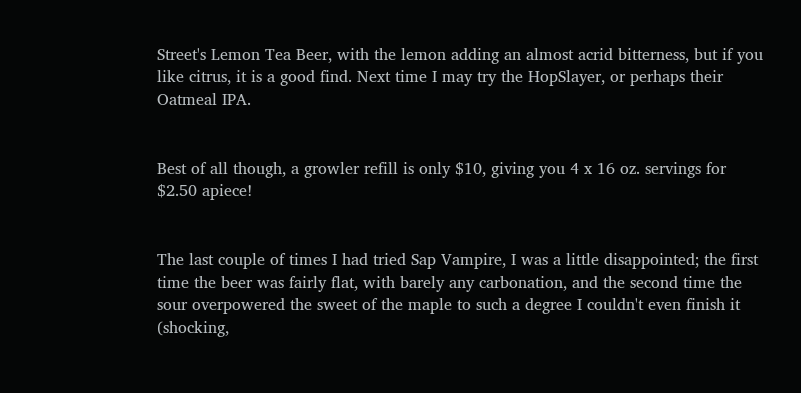Street's Lemon Tea Beer, with the lemon adding an almost acrid bitterness, but if you like citrus, it is a good find. Next time I may try the HopSlayer, or perhaps their Oatmeal IPA.


Best of all though, a growler refill is only $10, giving you 4 x 16 oz. servings for $2.50 apiece!


The last couple of times I had tried Sap Vampire, I was a little disappointed; the first time the beer was fairly flat, with barely any carbonation, and the second time the sour overpowered the sweet of the maple to such a degree I couldn't even finish it (shocking,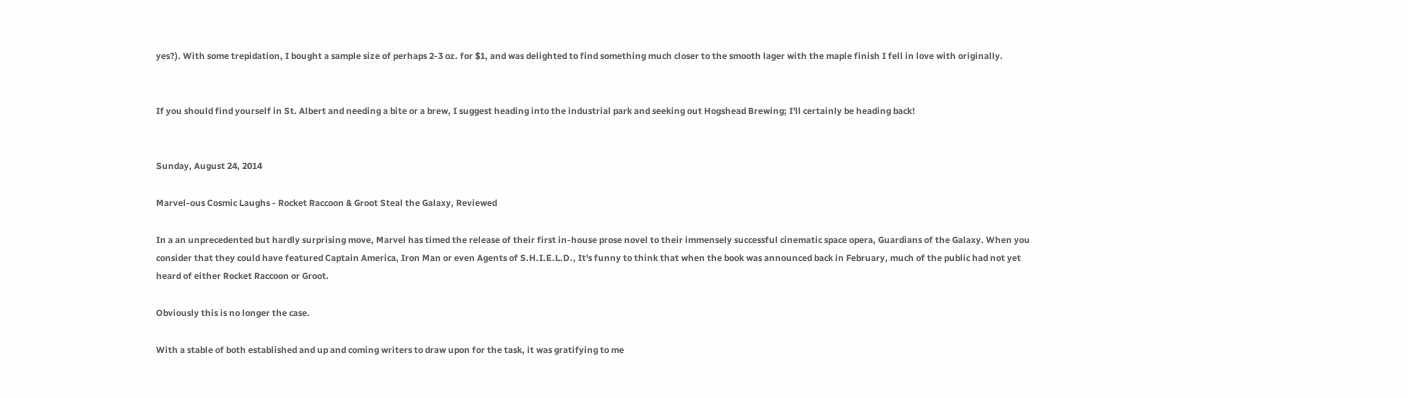yes?). With some trepidation, I bought a sample size of perhaps 2-3 oz. for $1, and was delighted to find something much closer to the smooth lager with the maple finish I fell in love with originally.


If you should find yourself in St. Albert and needing a bite or a brew, I suggest heading into the industrial park and seeking out Hogshead Brewing; I'll certainly be heading back!


Sunday, August 24, 2014

Marvel-ous Cosmic Laughs - Rocket Raccoon & Groot Steal the Galaxy, Reviewed

In a an unprecedented but hardly surprising move, Marvel has timed the release of their first in-house prose novel to their immensely successful cinematic space opera, Guardians of the Galaxy. When you consider that they could have featured Captain America, Iron Man or even Agents of S.H.I.E.L.D., It's funny to think that when the book was announced back in February, much of the public had not yet heard of either Rocket Raccoon or Groot.

Obviously this is no longer the case.

With a stable of both established and up and coming writers to draw upon for the task, it was gratifying to me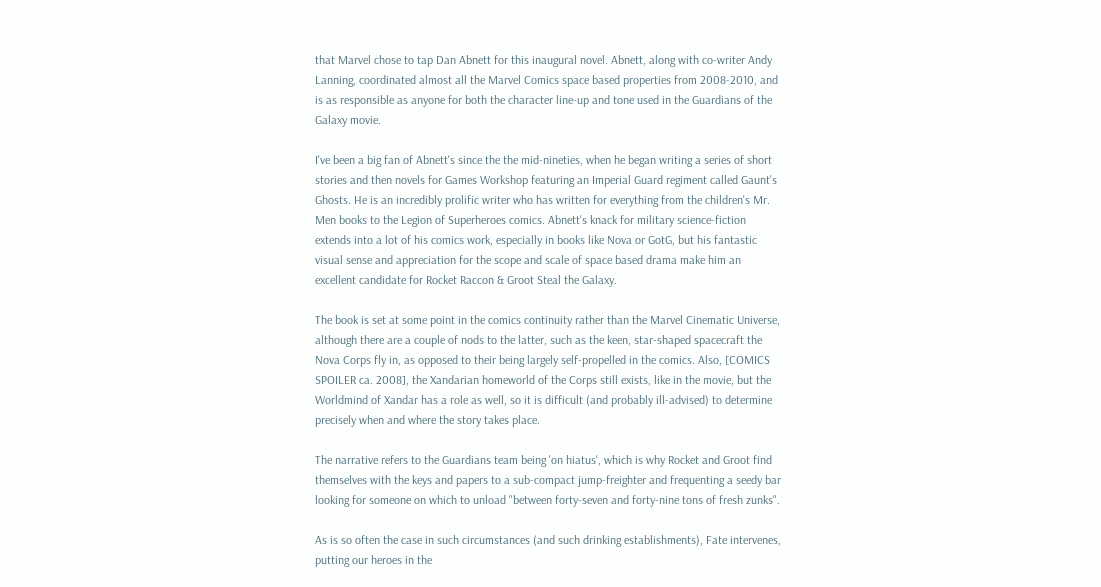that Marvel chose to tap Dan Abnett for this inaugural novel. Abnett, along with co-writer Andy Lanning, coordinated almost all the Marvel Comics space based properties from 2008-2010, and is as responsible as anyone for both the character line-up and tone used in the Guardians of the Galaxy movie.

I've been a big fan of Abnett's since the the mid-nineties, when he began writing a series of short stories and then novels for Games Workshop featuring an Imperial Guard regiment called Gaunt's Ghosts. He is an incredibly prolific writer who has written for everything from the children's Mr. Men books to the Legion of Superheroes comics. Abnett's knack for military science-fiction extends into a lot of his comics work, especially in books like Nova or GotG, but his fantastic visual sense and appreciation for the scope and scale of space based drama make him an excellent candidate for Rocket Raccon & Groot Steal the Galaxy.

The book is set at some point in the comics continuity rather than the Marvel Cinematic Universe, although there are a couple of nods to the latter, such as the keen, star-shaped spacecraft the Nova Corps fly in, as opposed to their being largely self-propelled in the comics. Also, [COMICS SPOILER ca. 2008], the Xandarian homeworld of the Corps still exists, like in the movie, but the Worldmind of Xandar has a role as well, so it is difficult (and probably ill-advised) to determine precisely when and where the story takes place.

The narrative refers to the Guardians team being 'on hiatus', which is why Rocket and Groot find themselves with the keys and papers to a sub-compact jump-freighter and frequenting a seedy bar looking for someone on which to unload "between forty-seven and forty-nine tons of fresh zunks".

As is so often the case in such circumstances (and such drinking establishments), Fate intervenes, putting our heroes in the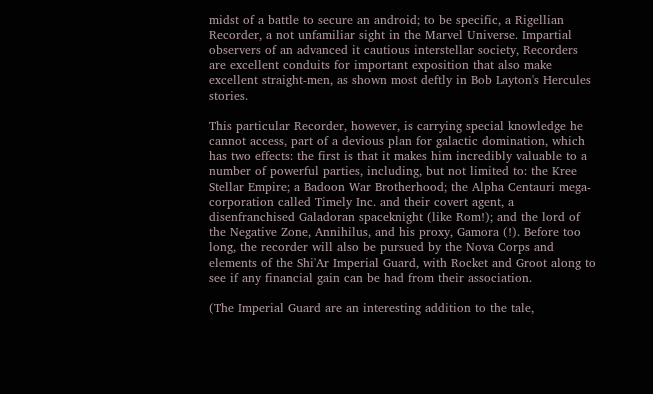midst of a battle to secure an android; to be specific, a Rigellian Recorder, a not unfamiliar sight in the Marvel Universe. Impartial observers of an advanced it cautious interstellar society, Recorders are excellent conduits for important exposition that also make excellent straight-men, as shown most deftly in Bob Layton's Hercules stories.

This particular Recorder, however, is carrying special knowledge he cannot access, part of a devious plan for galactic domination, which has two effects: the first is that it makes him incredibly valuable to a number of powerful parties, including, but not limited to: the Kree Stellar Empire; a Badoon War Brotherhood; the Alpha Centauri mega-corporation called Timely Inc. and their covert agent, a disenfranchised Galadoran spaceknight (like Rom!); and the lord of the Negative Zone, Annihilus, and his proxy, Gamora (!). Before too long, the recorder will also be pursued by the Nova Corps and elements of the Shi'Ar Imperial Guard, with Rocket and Groot along to see if any financial gain can be had from their association.

(The Imperial Guard are an interesting addition to the tale,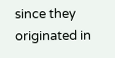since they originated in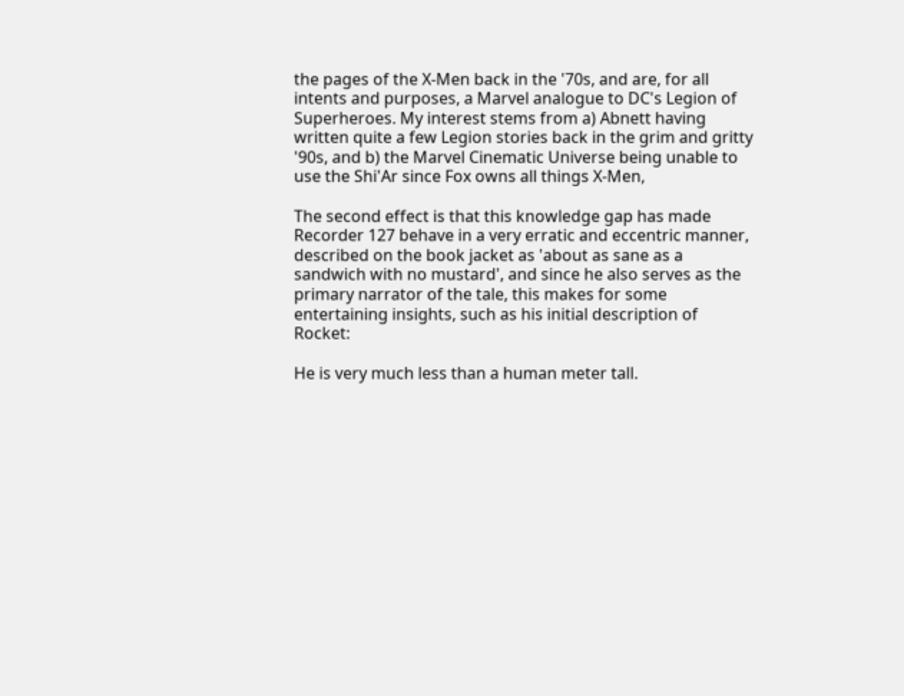the pages of the X-Men back in the '70s, and are, for all intents and purposes, a Marvel analogue to DC's Legion of Superheroes. My interest stems from a) Abnett having written quite a few Legion stories back in the grim and gritty '90s, and b) the Marvel Cinematic Universe being unable to use the Shi'Ar since Fox owns all things X-Men,

The second effect is that this knowledge gap has made Recorder 127 behave in a very erratic and eccentric manner, described on the book jacket as 'about as sane as a sandwich with no mustard', and since he also serves as the primary narrator of the tale, this makes for some entertaining insights, such as his initial description of Rocket:

He is very much less than a human meter tall.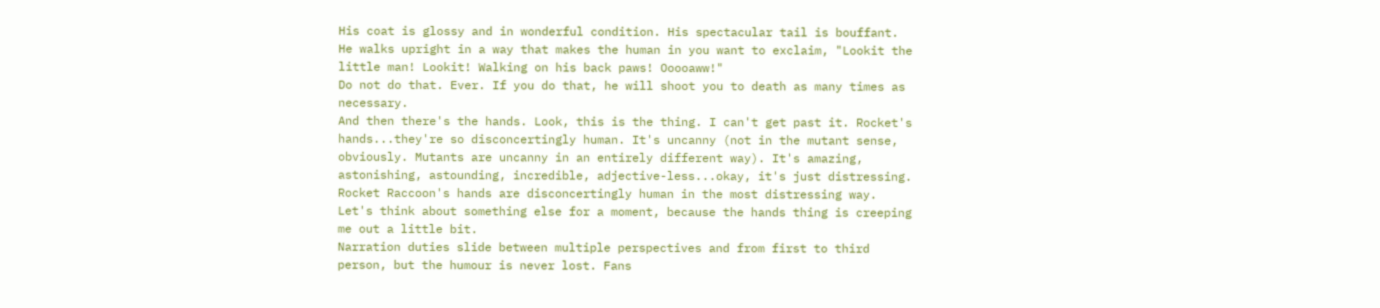His coat is glossy and in wonderful condition. His spectacular tail is bouffant. He walks upright in a way that makes the human in you want to exclaim, "Lookit the little man! Lookit! Walking on his back paws! Ooooaww!"
Do not do that. Ever. If you do that, he will shoot you to death as many times as necessary.
And then there's the hands. Look, this is the thing. I can't get past it. Rocket's hands...they're so disconcertingly human. It's uncanny (not in the mutant sense, obviously. Mutants are uncanny in an entirely different way). It's amazing, astonishing, astounding, incredible, adjective-less...okay, it's just distressing. Rocket Raccoon's hands are disconcertingly human in the most distressing way.
Let's think about something else for a moment, because the hands thing is creeping me out a little bit.
Narration duties slide between multiple perspectives and from first to third person, but the humour is never lost. Fans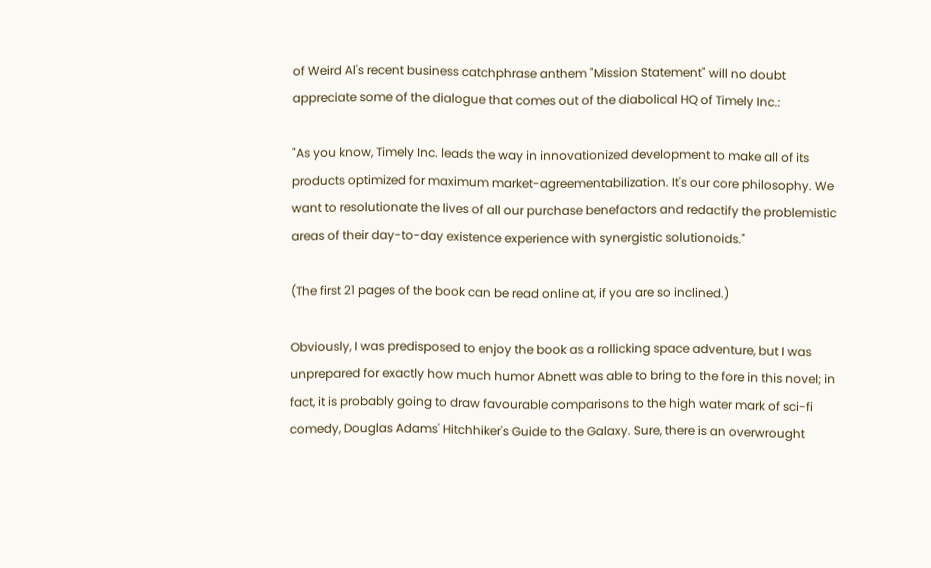of Weird Al's recent business catchphrase anthem "Mission Statement" will no doubt appreciate some of the dialogue that comes out of the diabolical HQ of Timely Inc.:

"As you know, Timely Inc. leads the way in innovationized development to make all of its products optimized for maximum market-agreementabilization. It's our core philosophy. We want to resolutionate the lives of all our purchase benefactors and redactify the problemistic areas of their day-to-day existence experience with synergistic solutionoids."

(The first 21 pages of the book can be read online at, if you are so inclined.)

Obviously, I was predisposed to enjoy the book as a rollicking space adventure, but I was unprepared for exactly how much humor Abnett was able to bring to the fore in this novel; in fact, it is probably going to draw favourable comparisons to the high water mark of sci-fi comedy, Douglas Adams' Hitchhiker's Guide to the Galaxy. Sure, there is an overwrought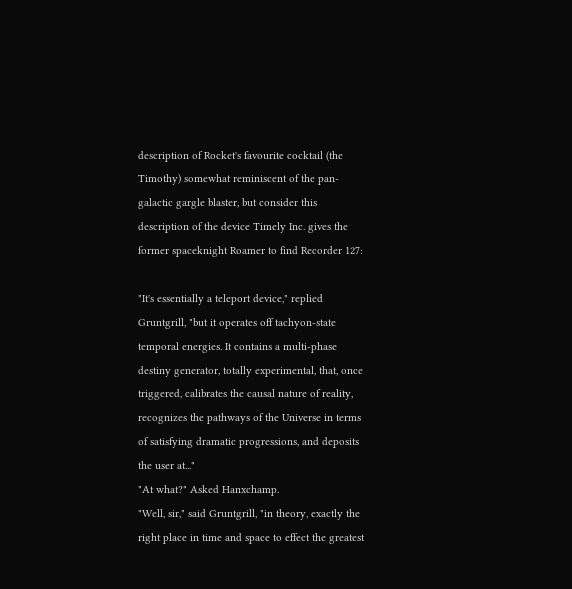description of Rocket's favourite cocktail (the Timothy) somewhat reminiscent of the pan-galactic gargle blaster, but consider this description of the device Timely Inc. gives the former spaceknight Roamer to find Recorder 127:

"It's essentially a teleport device," replied Gruntgrill, "but it operates off tachyon-state temporal energies. It contains a multi-phase destiny generator, totally experimental, that, once triggered, calibrates the causal nature of reality, recognizes the pathways of the Universe in terms of satisfying dramatic progressions, and deposits the user at..."
"At what?" Asked Hanxchamp.
"Well, sir," said Gruntgrill, "in theory, exactly the right place in time and space to effect the greatest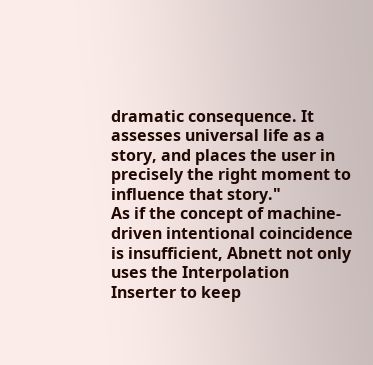dramatic consequence. It assesses universal life as a story, and places the user in precisely the right moment to influence that story."
As if the concept of machine-driven intentional coincidence is insufficient, Abnett not only uses the Interpolation Inserter to keep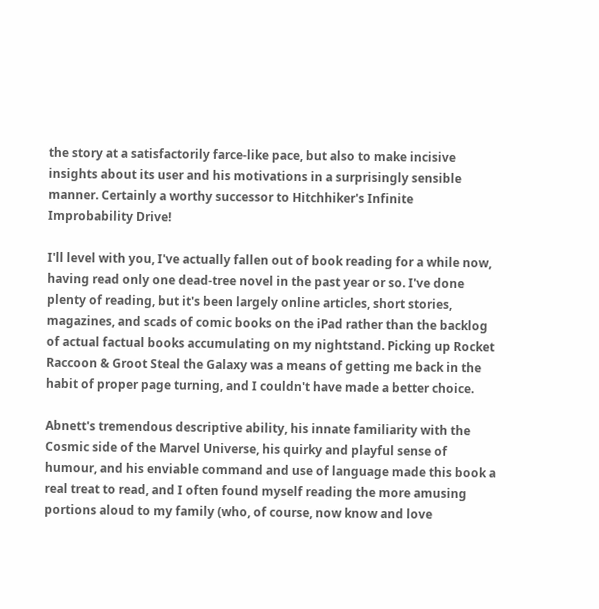the story at a satisfactorily farce-like pace, but also to make incisive insights about its user and his motivations in a surprisingly sensible manner. Certainly a worthy successor to Hitchhiker's Infinite Improbability Drive!

I'll level with you, I've actually fallen out of book reading for a while now, having read only one dead-tree novel in the past year or so. I've done plenty of reading, but it's been largely online articles, short stories, magazines, and scads of comic books on the iPad rather than the backlog of actual factual books accumulating on my nightstand. Picking up Rocket Raccoon & Groot Steal the Galaxy was a means of getting me back in the habit of proper page turning, and I couldn't have made a better choice.

Abnett's tremendous descriptive ability, his innate familiarity with the Cosmic side of the Marvel Universe, his quirky and playful sense of humour, and his enviable command and use of language made this book a real treat to read, and I often found myself reading the more amusing portions aloud to my family (who, of course, now know and love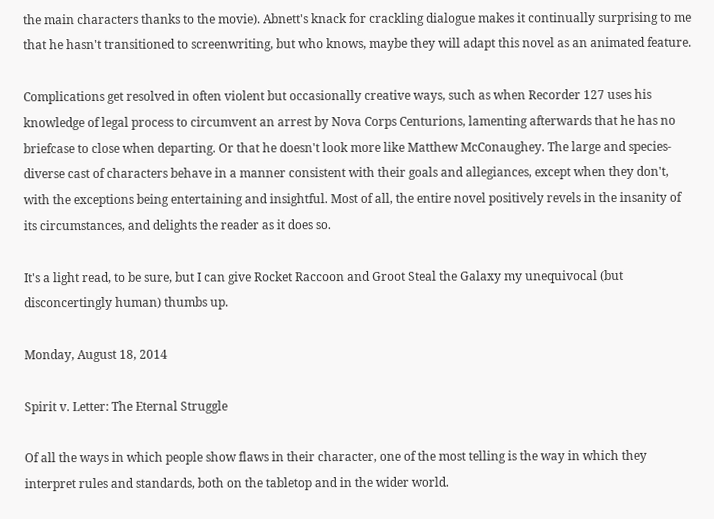the main characters thanks to the movie). Abnett's knack for crackling dialogue makes it continually surprising to me that he hasn't transitioned to screenwriting, but who knows, maybe they will adapt this novel as an animated feature.

Complications get resolved in often violent but occasionally creative ways, such as when Recorder 127 uses his knowledge of legal process to circumvent an arrest by Nova Corps Centurions, lamenting afterwards that he has no briefcase to close when departing. Or that he doesn't look more like Matthew McConaughey. The large and species-diverse cast of characters behave in a manner consistent with their goals and allegiances, except when they don't, with the exceptions being entertaining and insightful. Most of all, the entire novel positively revels in the insanity of its circumstances, and delights the reader as it does so.

It's a light read, to be sure, but I can give Rocket Raccoon and Groot Steal the Galaxy my unequivocal (but disconcertingly human) thumbs up.

Monday, August 18, 2014

Spirit v. Letter: The Eternal Struggle

Of all the ways in which people show flaws in their character, one of the most telling is the way in which they interpret rules and standards, both on the tabletop and in the wider world.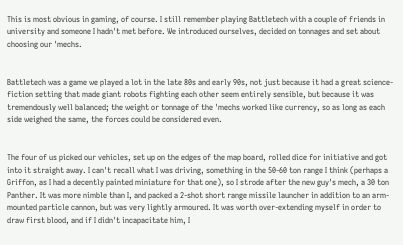This is most obvious in gaming, of course. I still remember playing Battletech with a couple of friends in university and someone I hadn't met before. We introduced ourselves, decided on tonnages and set about choosing our 'mechs.


Battletech was a game we played a lot in the late 80s and early 90s, not just because it had a great science-fiction setting that made giant robots fighting each other seem entirely sensible, but because it was tremendously well balanced; the weight or tonnage of the 'mechs worked like currency, so as long as each side weighed the same, the forces could be considered even.


The four of us picked our vehicles, set up on the edges of the map board, rolled dice for initiative and got into it straight away. I can't recall what I was driving, something in the 50-60 ton range I think (perhaps a Griffon, as I had a decently painted miniature for that one), so I strode after the new guy's mech, a 30 ton Panther. It was more nimble than I, and packed a 2-shot short range missile launcher in addition to an arm-mounted particle cannon, but was very lightly armoured. It was worth over-extending myself in order to draw first blood, and if I didn't incapacitate him, I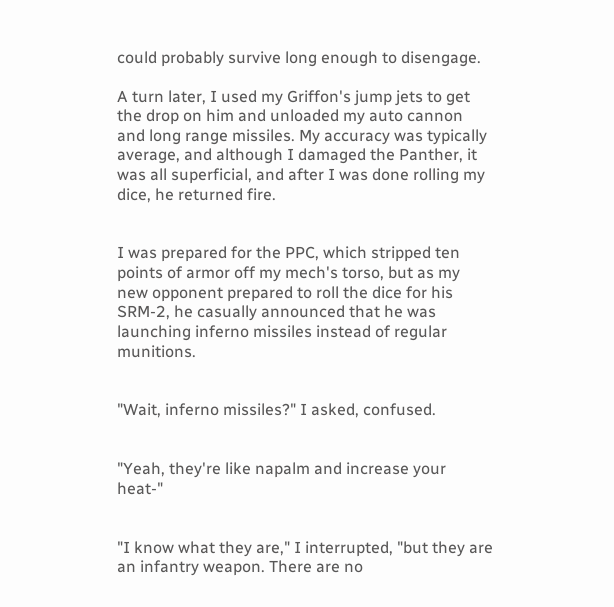could probably survive long enough to disengage.

A turn later, I used my Griffon's jump jets to get the drop on him and unloaded my auto cannon and long range missiles. My accuracy was typically average, and although I damaged the Panther, it was all superficial, and after I was done rolling my dice, he returned fire.


I was prepared for the PPC, which stripped ten points of armor off my mech's torso, but as my new opponent prepared to roll the dice for his SRM-2, he casually announced that he was launching inferno missiles instead of regular munitions.


"Wait, inferno missiles?" I asked, confused.


"Yeah, they're like napalm and increase your heat-"


"I know what they are," I interrupted, "but they are an infantry weapon. There are no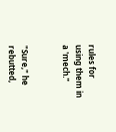rules for using them in a 'mech."


"Sure," he rebutted,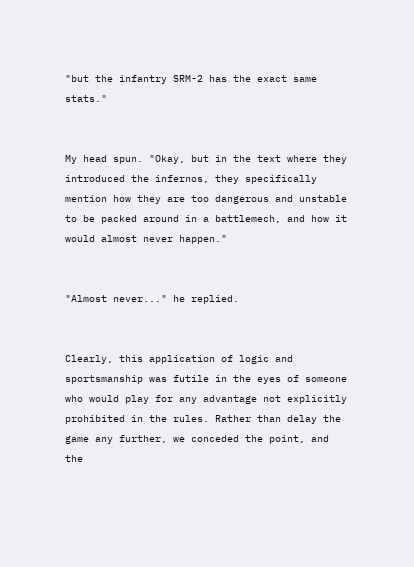"but the infantry SRM-2 has the exact same stats."


My head spun. "Okay, but in the text where they introduced the infernos, they specifically mention how they are too dangerous and unstable to be packed around in a battlemech, and how it would almost never happen."


"Almost never..." he replied.


Clearly, this application of logic and sportsmanship was futile in the eyes of someone who would play for any advantage not explicitly prohibited in the rules. Rather than delay the game any further, we conceded the point, and the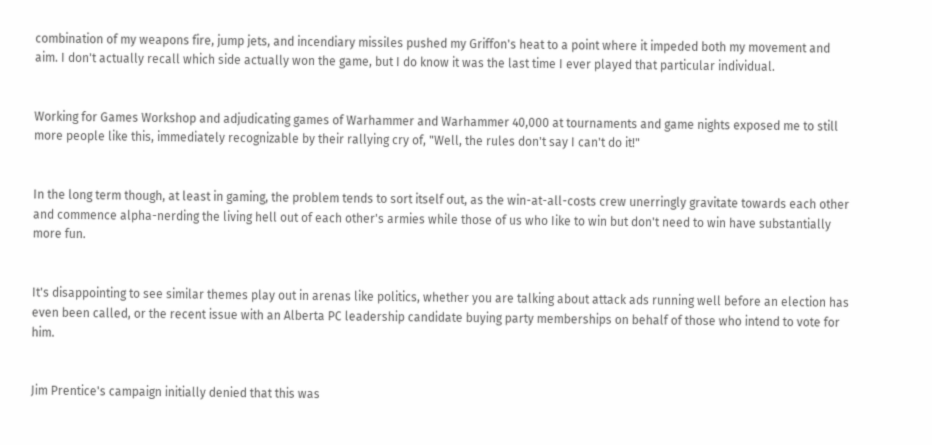combination of my weapons fire, jump jets, and incendiary missiles pushed my Griffon's heat to a point where it impeded both my movement and aim. I don't actually recall which side actually won the game, but I do know it was the last time I ever played that particular individual.


Working for Games Workshop and adjudicating games of Warhammer and Warhammer 40,000 at tournaments and game nights exposed me to still more people like this, immediately recognizable by their rallying cry of, "Well, the rules don't say I can't do it!"


In the long term though, at least in gaming, the problem tends to sort itself out, as the win-at-all-costs crew unerringly gravitate towards each other and commence alpha-nerding the living hell out of each other's armies while those of us who Iike to win but don't need to win have substantially more fun.


It's disappointing to see similar themes play out in arenas like politics, whether you are talking about attack ads running well before an election has even been called, or the recent issue with an Alberta PC leadership candidate buying party memberships on behalf of those who intend to vote for him.


Jim Prentice's campaign initially denied that this was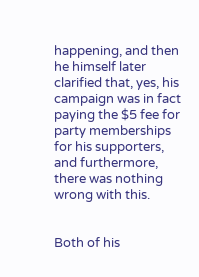happening, and then he himself later clarified that, yes, his campaign was in fact paying the $5 fee for party memberships for his supporters, and furthermore, there was nothing wrong with this.


Both of his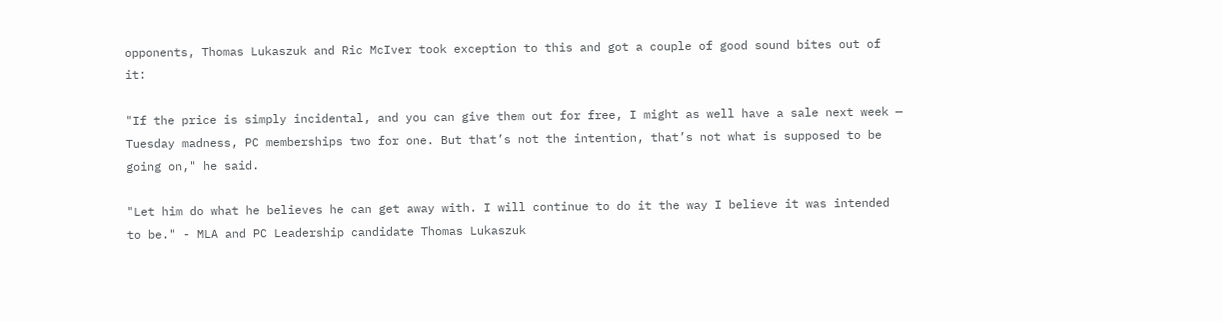opponents, Thomas Lukaszuk and Ric McIver took exception to this and got a couple of good sound bites out of it:

"If the price is simply incidental, and you can give them out for free, I might as well have a sale next week — Tuesday madness, PC memberships two for one. But that’s not the intention, that’s not what is supposed to be going on," he said.

"Let him do what he believes he can get away with. I will continue to do it the way I believe it was intended to be." - MLA and PC Leadership candidate Thomas Lukaszuk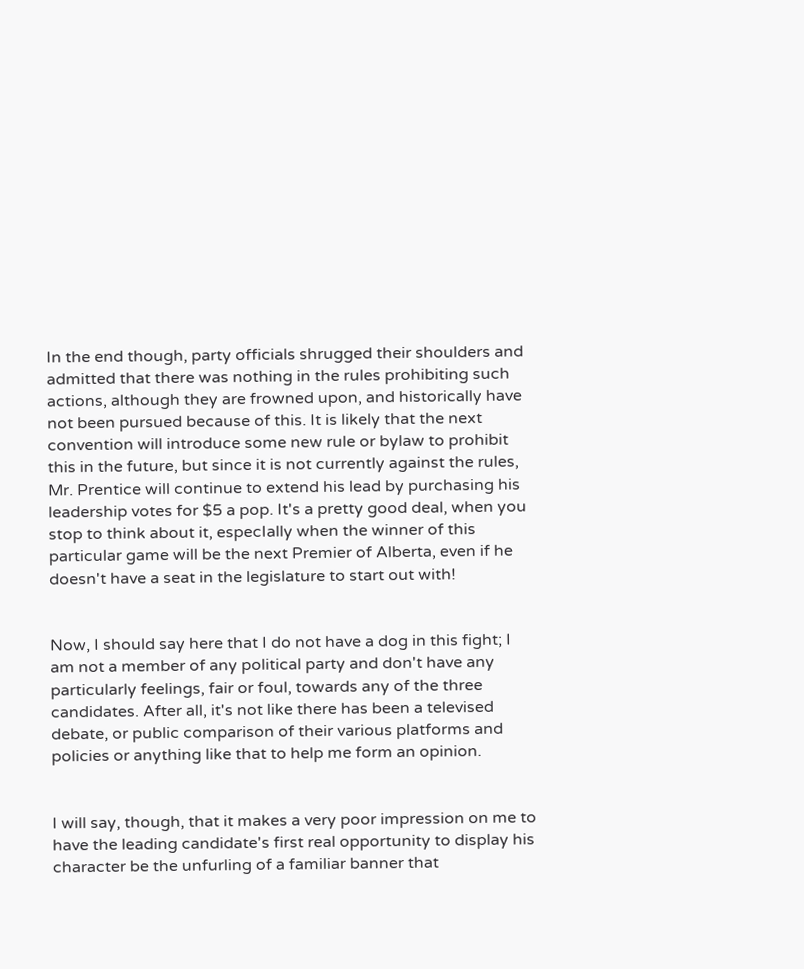In the end though, party officials shrugged their shoulders and admitted that there was nothing in the rules prohibiting such actions, although they are frowned upon, and historically have not been pursued because of this. It is likely that the next convention will introduce some new rule or bylaw to prohibit this in the future, but since it is not currently against the rules, Mr. Prentice will continue to extend his lead by purchasing his leadership votes for $5 a pop. It's a pretty good deal, when you stop to think about it, especIally when the winner of this particular game will be the next Premier of Alberta, even if he doesn't have a seat in the legislature to start out with!


Now, I should say here that I do not have a dog in this fight; I am not a member of any political party and don't have any particularly feelings, fair or foul, towards any of the three candidates. After all, it's not like there has been a televised debate, or public comparison of their various platforms and policies or anything like that to help me form an opinion.


I will say, though, that it makes a very poor impression on me to have the leading candidate's first real opportunity to display his character be the unfurling of a familiar banner that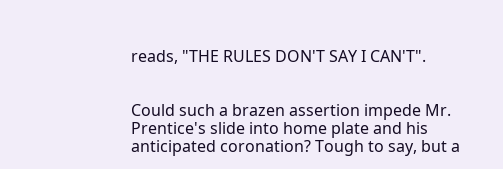reads, "THE RULES DON'T SAY I CAN'T".


Could such a brazen assertion impede Mr. Prentice's slide into home plate and his anticipated coronation? Tough to say, but a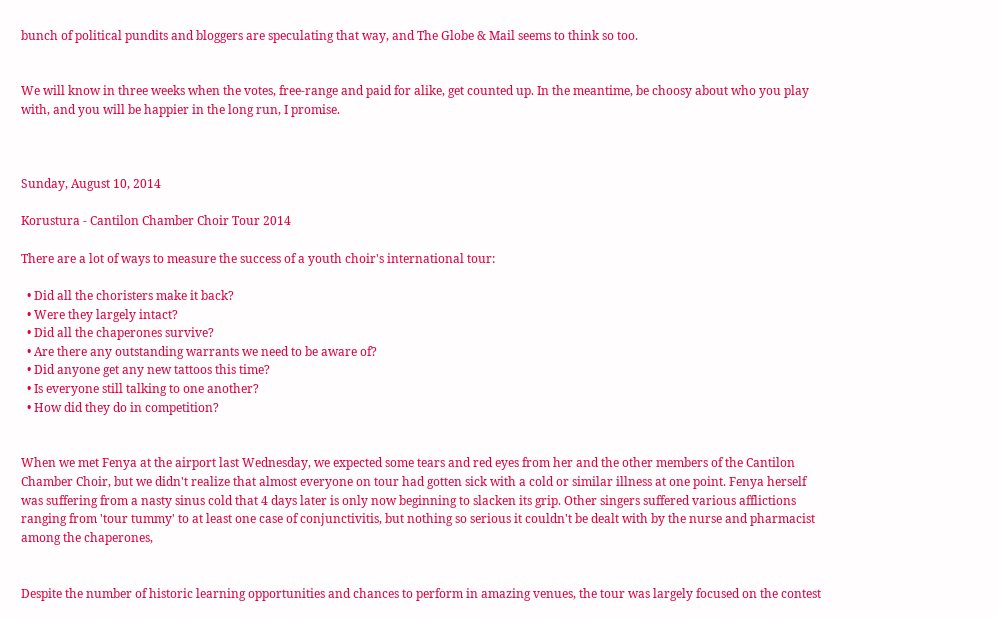bunch of political pundits and bloggers are speculating that way, and The Globe & Mail seems to think so too.


We will know in three weeks when the votes, free-range and paid for alike, get counted up. In the meantime, be choosy about who you play with, and you will be happier in the long run, I promise.



Sunday, August 10, 2014

Korustura - Cantilon Chamber Choir Tour 2014

There are a lot of ways to measure the success of a youth choir's international tour:

  • Did all the choristers make it back?
  • Were they largely intact?
  • Did all the chaperones survive?
  • Are there any outstanding warrants we need to be aware of?
  • Did anyone get any new tattoos this time?
  • Is everyone still talking to one another?
  • How did they do in competition?


When we met Fenya at the airport last Wednesday, we expected some tears and red eyes from her and the other members of the Cantilon Chamber Choir, but we didn't realize that almost everyone on tour had gotten sick with a cold or similar illness at one point. Fenya herself was suffering from a nasty sinus cold that 4 days later is only now beginning to slacken its grip. Other singers suffered various afflictions ranging from 'tour tummy' to at least one case of conjunctivitis, but nothing so serious it couldn't be dealt with by the nurse and pharmacist among the chaperones,


Despite the number of historic learning opportunities and chances to perform in amazing venues, the tour was largely focused on the contest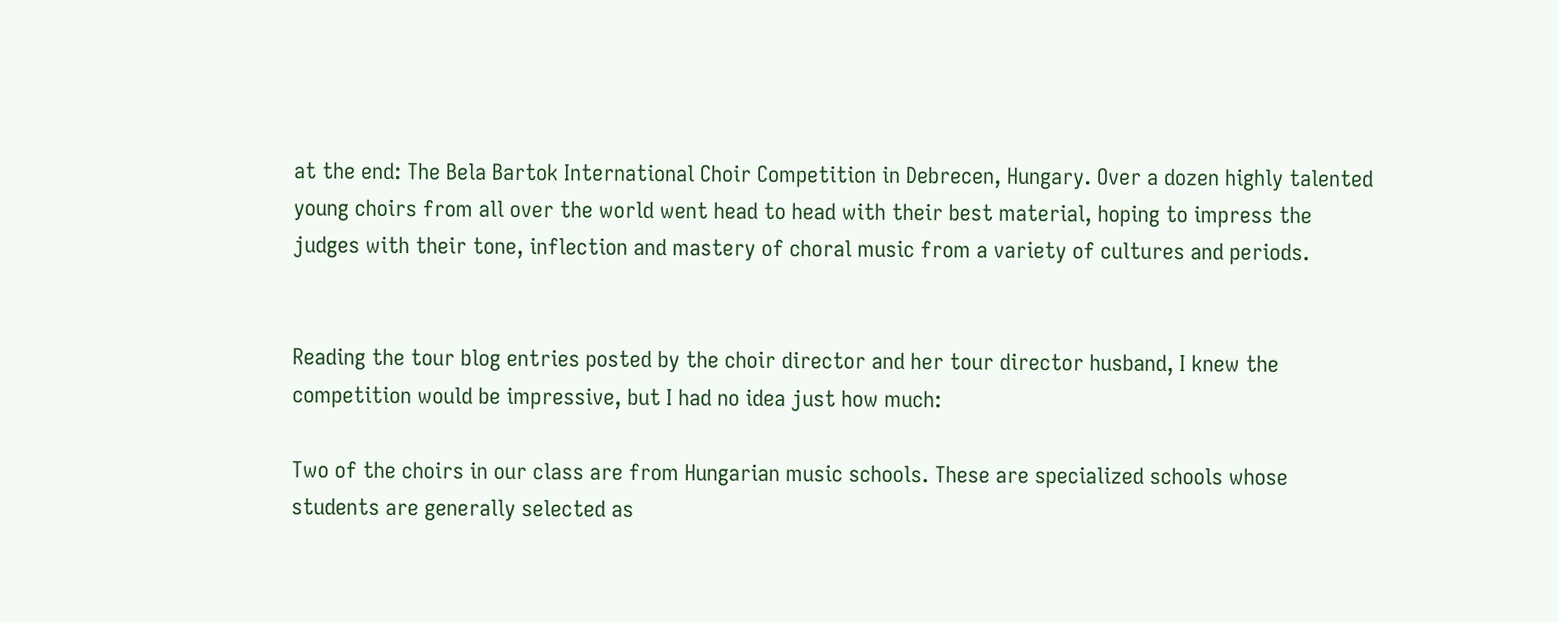at the end: The Bela Bartok International Choir Competition in Debrecen, Hungary. Over a dozen highly talented young choirs from all over the world went head to head with their best material, hoping to impress the judges with their tone, inflection and mastery of choral music from a variety of cultures and periods.


Reading the tour blog entries posted by the choir director and her tour director husband, I knew the competition would be impressive, but I had no idea just how much:

Two of the choirs in our class are from Hungarian music schools. These are specialized schools whose students are generally selected as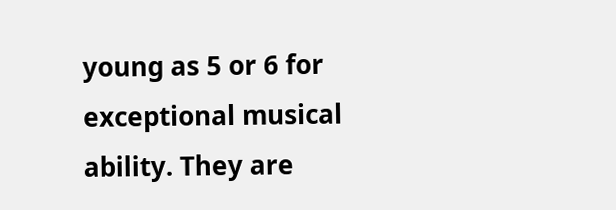young as 5 or 6 for exceptional musical ability. They are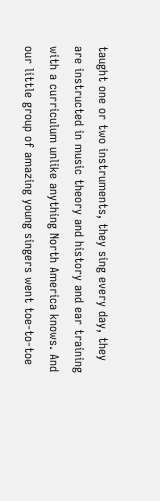taught one or two instruments, they sing every day, they are instructed in music theory and history and ear training with a curriculum unlike anything North America knows. And our little group of amazing young singers went toe-to-toe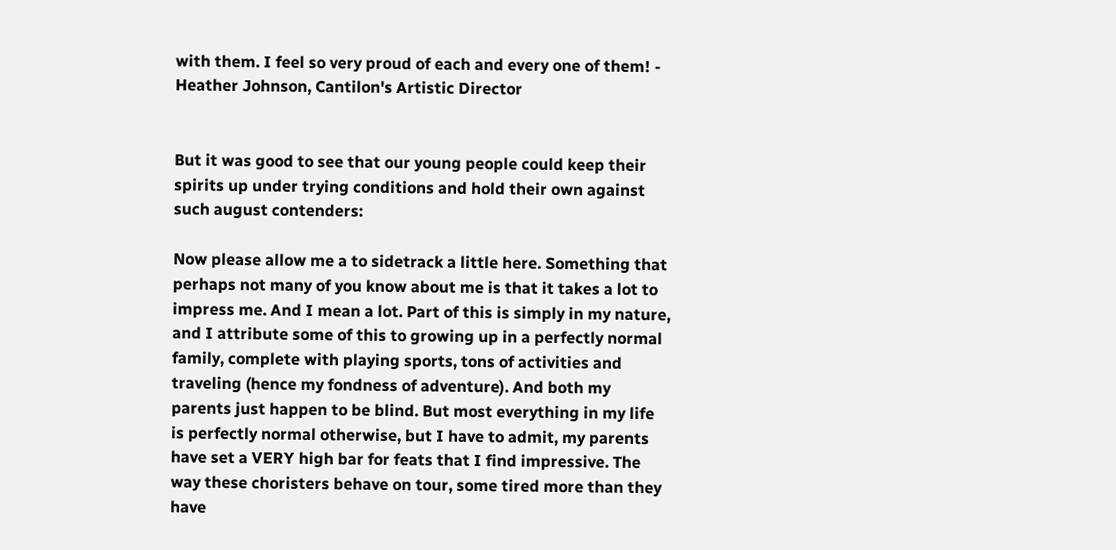with them. I feel so very proud of each and every one of them! - Heather Johnson, Cantilon's Artistic Director


But it was good to see that our young people could keep their spirits up under trying conditions and hold their own against such august contenders:

Now please allow me a to sidetrack a little here. Something that perhaps not many of you know about me is that it takes a lot to impress me. And I mean a lot. Part of this is simply in my nature, and I attribute some of this to growing up in a perfectly normal family, complete with playing sports, tons of activities and traveling (hence my fondness of adventure). And both my parents just happen to be blind. But most everything in my life is perfectly normal otherwise, but I have to admit, my parents have set a VERY high bar for feats that I find impressive. The way these choristers behave on tour, some tired more than they have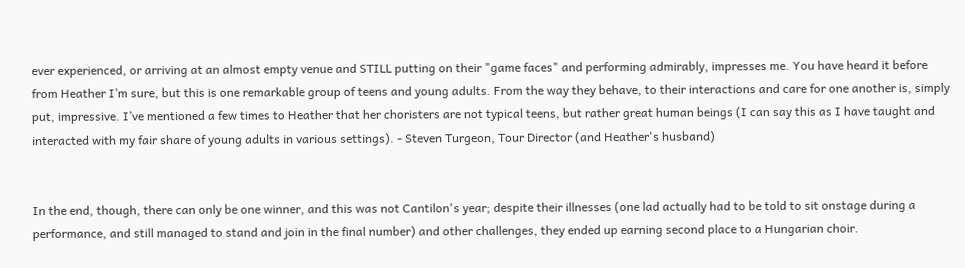ever experienced, or arriving at an almost empty venue and STILL putting on their "game faces" and performing admirably, impresses me. You have heard it before from Heather I’m sure, but this is one remarkable group of teens and young adults. From the way they behave, to their interactions and care for one another is, simply put, impressive. I’ve mentioned a few times to Heather that her choristers are not typical teens, but rather great human beings (I can say this as I have taught and interacted with my fair share of young adults in various settings). - Steven Turgeon, Tour Director (and Heather's husband)


In the end, though, there can only be one winner, and this was not Cantilon's year; despite their illnesses (one lad actually had to be told to sit onstage during a performance, and still managed to stand and join in the final number) and other challenges, they ended up earning second place to a Hungarian choir.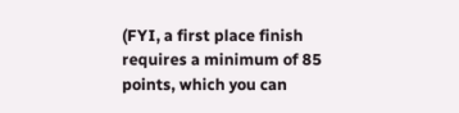(FYI, a first place finish requires a minimum of 85 points, which you can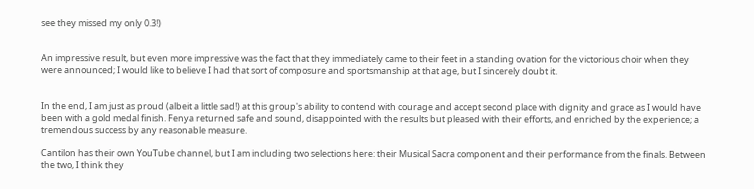see they missed my only 0.3!)


An impressive result, but even more impressive was the fact that they immediately came to their feet in a standing ovation for the victorious choir when they were announced; I would like to believe I had that sort of composure and sportsmanship at that age, but I sincerely doubt it.


In the end, I am just as proud (albeit a little sad!) at this group's ability to contend with courage and accept second place with dignity and grace as I would have been with a gold medal finish. Fenya returned safe and sound, disappointed with the results but pleased with their efforts, and enriched by the experience; a tremendous success by any reasonable measure.

Cantilon has their own YouTube channel, but I am including two selections here: their Musical Sacra component and their performance from the finals. Between the two, I think they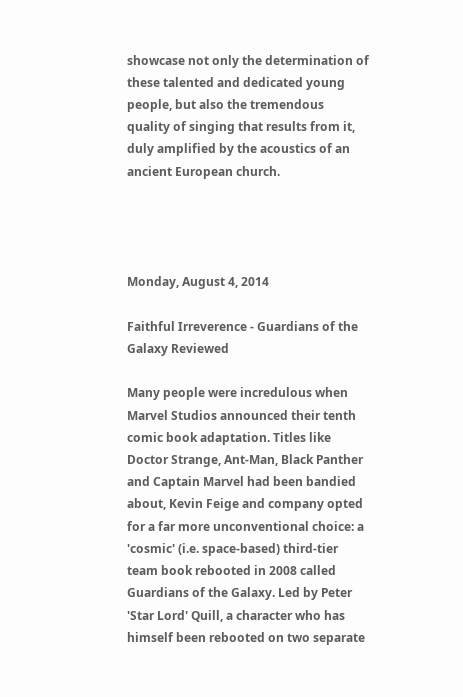showcase not only the determination of these talented and dedicated young people, but also the tremendous quality of singing that results from it, duly amplified by the acoustics of an ancient European church.




Monday, August 4, 2014

Faithful Irreverence - Guardians of the Galaxy Reviewed

Many people were incredulous when Marvel Studios announced their tenth comic book adaptation. Titles like Doctor Strange, Ant-Man, Black Panther and Captain Marvel had been bandied about, Kevin Feige and company opted for a far more unconventional choice: a 'cosmic' (i.e. space-based) third-tier team book rebooted in 2008 called Guardians of the Galaxy. Led by Peter 'Star Lord' Quill, a character who has himself been rebooted on two separate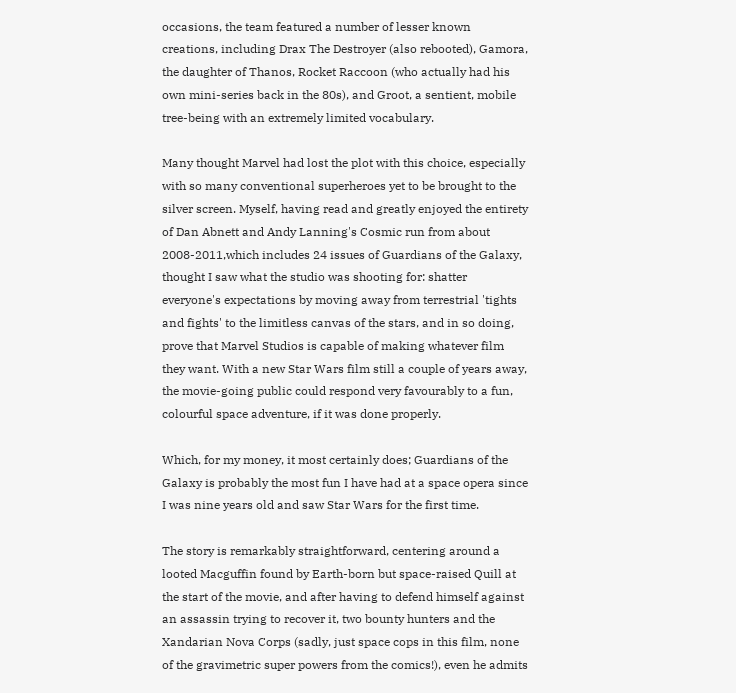occasions, the team featured a number of lesser known creations, including Drax The Destroyer (also rebooted), Gamora, the daughter of Thanos, Rocket Raccoon (who actually had his own mini-series back in the 80s), and Groot, a sentient, mobile tree-being with an extremely limited vocabulary.

Many thought Marvel had lost the plot with this choice, especially with so many conventional superheroes yet to be brought to the silver screen. Myself, having read and greatly enjoyed the entirety of Dan Abnett and Andy Lanning's Cosmic run from about 2008-2011,which includes 24 issues of Guardians of the Galaxy, thought I saw what the studio was shooting for: shatter everyone's expectations by moving away from terrestrial 'tights and fights' to the limitless canvas of the stars, and in so doing, prove that Marvel Studios is capable of making whatever film they want. With a new Star Wars film still a couple of years away, the movie-going public could respond very favourably to a fun, colourful space adventure, if it was done properly.

Which, for my money, it most certainly does; Guardians of the Galaxy is probably the most fun I have had at a space opera since I was nine years old and saw Star Wars for the first time.

The story is remarkably straightforward, centering around a looted Macguffin found by Earth-born but space-raised Quill at the start of the movie, and after having to defend himself against an assassin trying to recover it, two bounty hunters and the Xandarian Nova Corps (sadly, just space cops in this film, none of the gravimetric super powers from the comics!), even he admits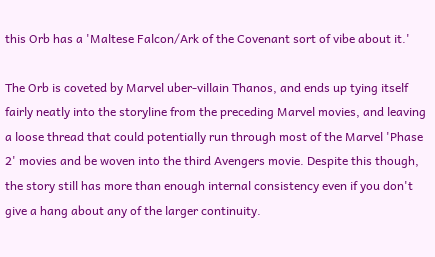this Orb has a 'Maltese Falcon/Ark of the Covenant sort of vibe about it.'

The Orb is coveted by Marvel uber-villain Thanos, and ends up tying itself fairly neatly into the storyline from the preceding Marvel movies, and leaving a loose thread that could potentially run through most of the Marvel 'Phase 2' movies and be woven into the third Avengers movie. Despite this though, the story still has more than enough internal consistency even if you don't give a hang about any of the larger continuity.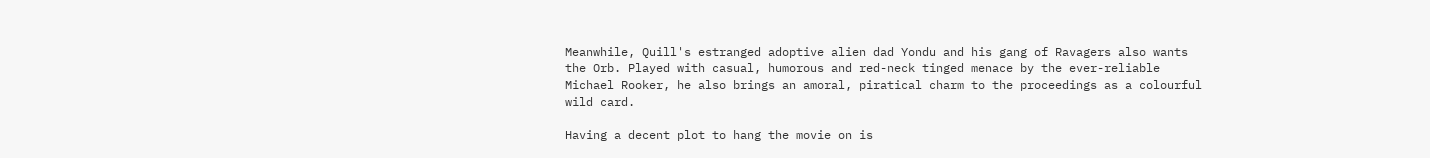Meanwhile, Quill's estranged adoptive alien dad Yondu and his gang of Ravagers also wants the Orb. Played with casual, humorous and red-neck tinged menace by the ever-reliable Michael Rooker, he also brings an amoral, piratical charm to the proceedings as a colourful wild card.

Having a decent plot to hang the movie on is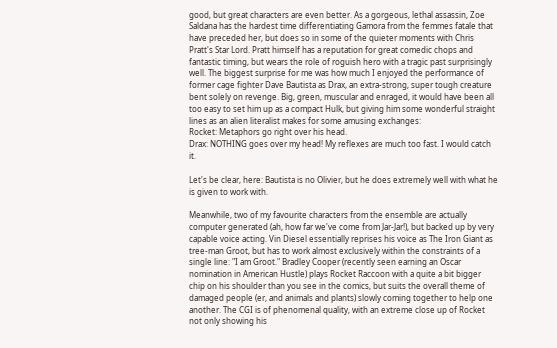good, but great characters are even better. As a gorgeous, lethal assassin, Zoe Saldana has the hardest time differentiating Gamora from the femmes fatale that have preceded her, but does so in some of the quieter moments with Chris Pratt's Star Lord. Pratt himself has a reputation for great comedic chops and fantastic timing, but wears the role of roguish hero with a tragic past surprisingly well. The biggest surprise for me was how much I enjoyed the performance of former cage fighter Dave Bautista as Drax, an extra-strong, super tough creature bent solely on revenge. Big, green, muscular and enraged, it would have been all too easy to set him up as a compact Hulk, but giving him some wonderful straight lines as an alien literalist makes for some amusing exchanges:
Rocket: Metaphors go right over his head.
Drax: NOTHING goes over my head! My reflexes are much too fast. I would catch it.

Let's be clear, here: Bautista is no Olivier, but he does extremely well with what he is given to work with.

Meanwhile, two of my favourite characters from the ensemble are actually computer generated (ah, how far we've come from Jar-Jar!), but backed up by very capable voice acting. Vin Diesel essentially reprises his voice as The Iron Giant as tree-man Groot, but has to work almost exclusively within the constraints of a single line: "I am Groot." Bradley Cooper (recently seen earning an Oscar nomination in American Hustle) plays Rocket Raccoon with a quite a bit bigger chip on his shoulder than you see in the comics, but suits the overall theme of damaged people (er, and animals and plants) slowly coming together to help one another. The CGI is of phenomenal quality, with an extreme close up of Rocket not only showing his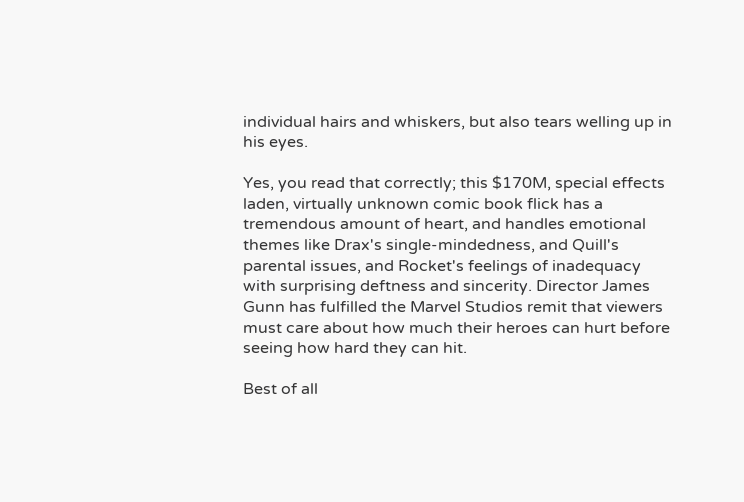individual hairs and whiskers, but also tears welling up in his eyes.

Yes, you read that correctly; this $170M, special effects laden, virtually unknown comic book flick has a tremendous amount of heart, and handles emotional themes like Drax's single-mindedness, and Quill's parental issues, and Rocket's feelings of inadequacy with surprising deftness and sincerity. Director James Gunn has fulfilled the Marvel Studios remit that viewers must care about how much their heroes can hurt before seeing how hard they can hit.

Best of all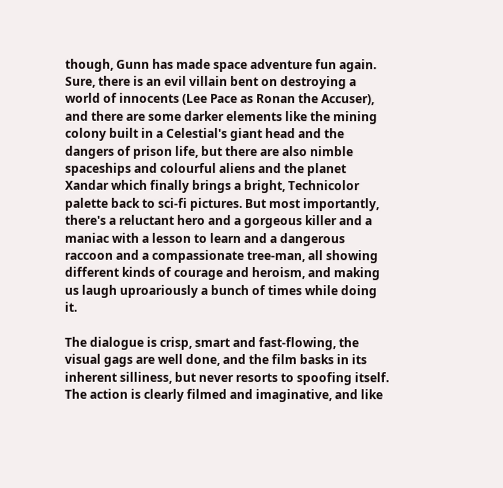though, Gunn has made space adventure fun again. Sure, there is an evil villain bent on destroying a world of innocents (Lee Pace as Ronan the Accuser), and there are some darker elements like the mining colony built in a Celestial's giant head and the dangers of prison life, but there are also nimble spaceships and colourful aliens and the planet Xandar which finally brings a bright, Technicolor palette back to sci-fi pictures. But most importantly, there's a reluctant hero and a gorgeous killer and a maniac with a lesson to learn and a dangerous raccoon and a compassionate tree-man, all showing different kinds of courage and heroism, and making us laugh uproariously a bunch of times while doing it.

The dialogue is crisp, smart and fast-flowing, the visual gags are well done, and the film basks in its inherent silliness, but never resorts to spoofing itself. The action is clearly filmed and imaginative, and like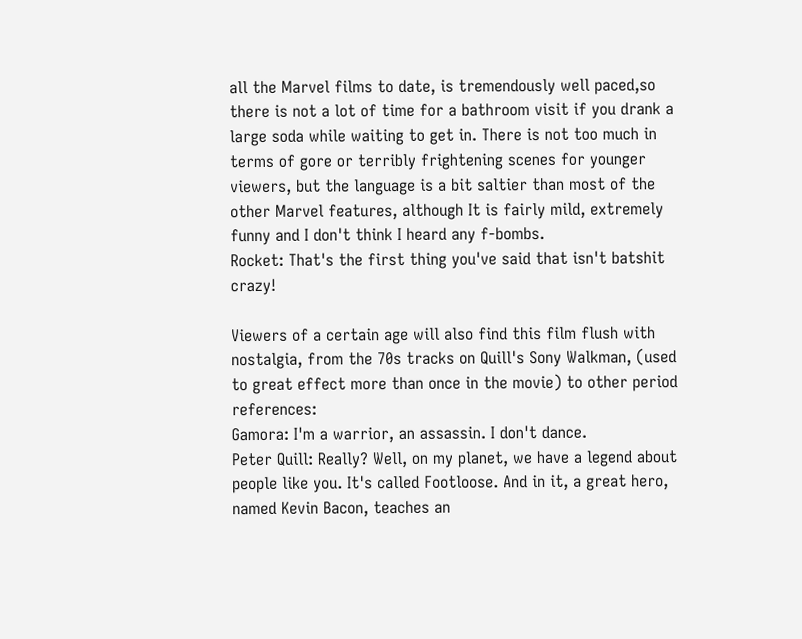all the Marvel films to date, is tremendously well paced,so there is not a lot of time for a bathroom visit if you drank a large soda while waiting to get in. There is not too much in terms of gore or terribly frightening scenes for younger viewers, but the language is a bit saltier than most of the other Marvel features, although It is fairly mild, extremely funny and I don't think I heard any f-bombs.
Rocket: That's the first thing you've said that isn't batshit crazy!

Viewers of a certain age will also find this film flush with nostalgia, from the 70s tracks on Quill's Sony Walkman, (used to great effect more than once in the movie) to other period references:
Gamora: I'm a warrior, an assassin. I don't dance.
Peter Quill: Really? Well, on my planet, we have a legend about people like you. It's called Footloose. And in it, a great hero, named Kevin Bacon, teaches an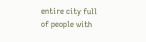entire city full of people with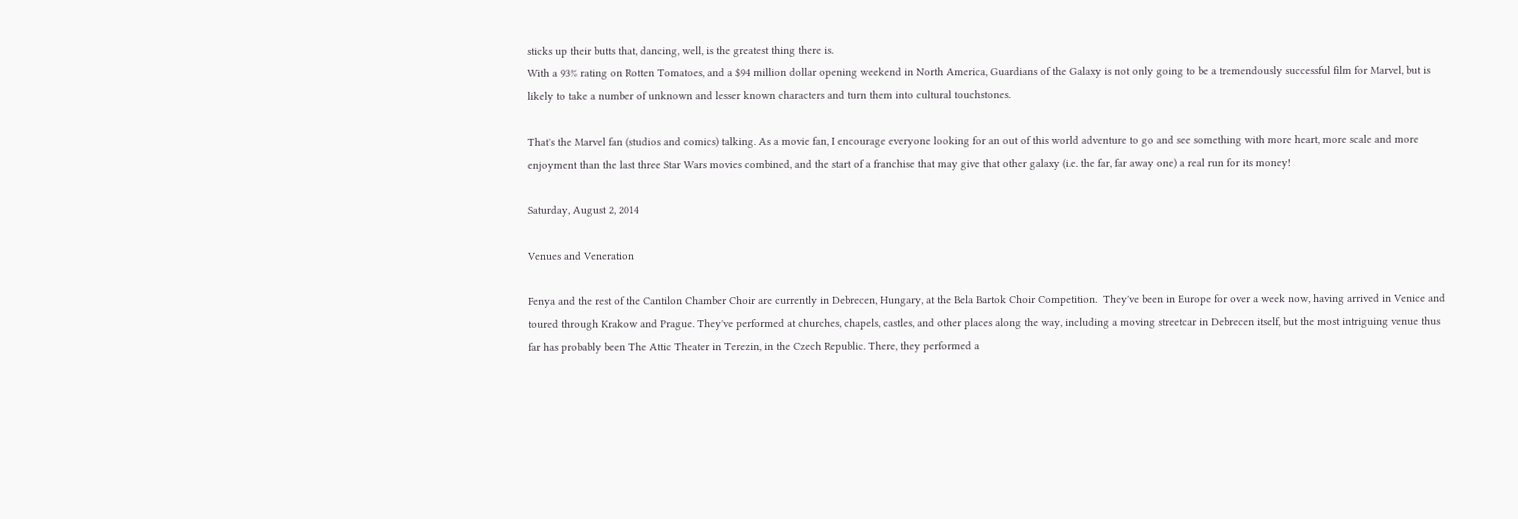sticks up their butts that, dancing, well, is the greatest thing there is.
With a 93% rating on Rotten Tomatoes, and a $94 million dollar opening weekend in North America, Guardians of the Galaxy is not only going to be a tremendously successful film for Marvel, but is likely to take a number of unknown and lesser known characters and turn them into cultural touchstones.

That's the Marvel fan (studios and comics) talking. As a movie fan, I encourage everyone looking for an out of this world adventure to go and see something with more heart, more scale and more enjoyment than the last three Star Wars movies combined, and the start of a franchise that may give that other galaxy (i.e. the far, far away one) a real run for its money!

Saturday, August 2, 2014

Venues and Veneration

Fenya and the rest of the Cantilon Chamber Choir are currently in Debrecen, Hungary, at the Bela Bartok Choir Competition.  They've been in Europe for over a week now, having arrived in Venice and toured through Krakow and Prague. They've performed at churches, chapels, castles, and other places along the way, including a moving streetcar in Debrecen itself, but the most intriguing venue thus far has probably been The Attic Theater in Terezin, in the Czech Republic. There, they performed a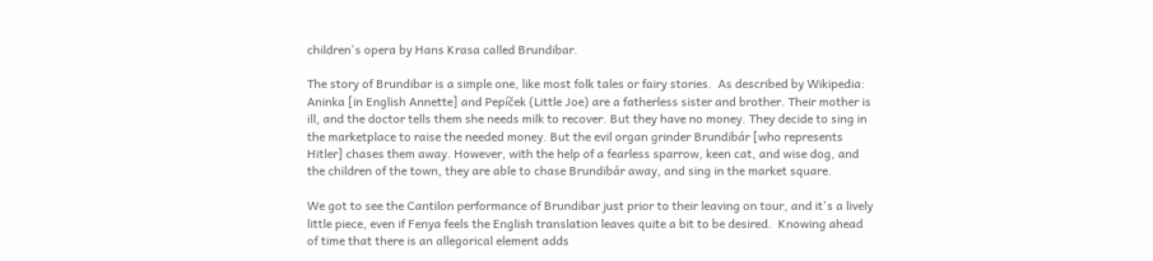children's opera by Hans Krasa called Brundibar.

The story of Brundibar is a simple one, like most folk tales or fairy stories.  As described by Wikipedia:
Aninka [in English Annette] and Pepíček (Little Joe) are a fatherless sister and brother. Their mother is ill, and the doctor tells them she needs milk to recover. But they have no money. They decide to sing in the marketplace to raise the needed money. But the evil organ grinder Brundibár [who represents Hitler] chases them away. However, with the help of a fearless sparrow, keen cat, and wise dog, and the children of the town, they are able to chase Brundibár away, and sing in the market square.

We got to see the Cantilon performance of Brundibar just prior to their leaving on tour, and it's a lively little piece, even if Fenya feels the English translation leaves quite a bit to be desired.  Knowing ahead of time that there is an allegorical element adds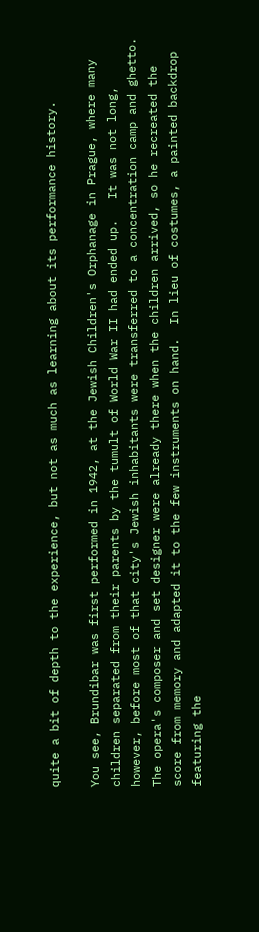quite a bit of depth to the experience, but not as much as learning about its performance history.

You see, Brundibar was first performed in 1942, at the Jewish Children's Orphanage in Prague, where many children separated from their parents by the tumult of World War II had ended up.   It was not long, however, before most of that city's Jewish inhabitants were transferred to a concentration camp and ghetto.  The opera's composer and set designer were already there when the children arrived, so he recreated the score from memory and adapted it to the few instruments on hand.  In lieu of costumes, a painted backdrop featuring the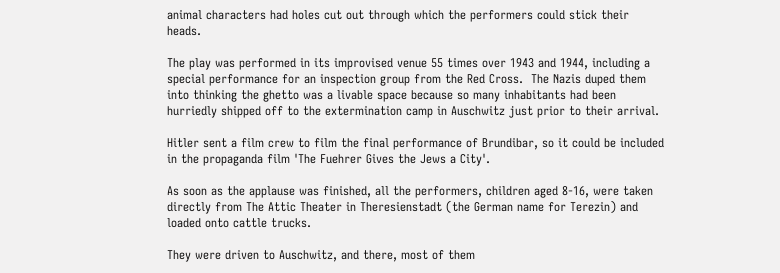animal characters had holes cut out through which the performers could stick their heads.

The play was performed in its improvised venue 55 times over 1943 and 1944, including a special performance for an inspection group from the Red Cross.  The Nazis duped them into thinking the ghetto was a livable space because so many inhabitants had been hurriedly shipped off to the extermination camp in Auschwitz just prior to their arrival.

Hitler sent a film crew to film the final performance of Brundibar, so it could be included in the propaganda film 'The Fuehrer Gives the Jews a City'.

As soon as the applause was finished, all the performers, children aged 8-16, were taken directly from The Attic Theater in Theresienstadt (the German name for Terezin) and loaded onto cattle trucks.

They were driven to Auschwitz, and there, most of them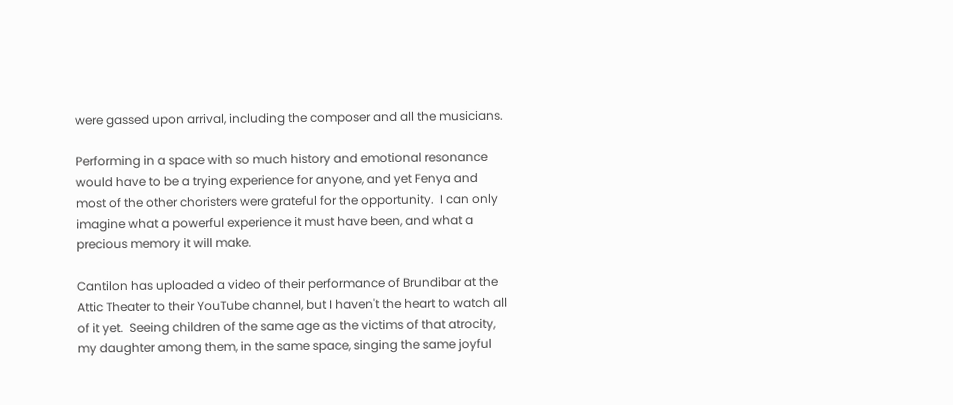were gassed upon arrival, including the composer and all the musicians.

Performing in a space with so much history and emotional resonance would have to be a trying experience for anyone, and yet Fenya and most of the other choristers were grateful for the opportunity.  I can only imagine what a powerful experience it must have been, and what a precious memory it will make.

Cantilon has uploaded a video of their performance of Brundibar at the Attic Theater to their YouTube channel, but I haven't the heart to watch all of it yet.  Seeing children of the same age as the victims of that atrocity, my daughter among them, in the same space, singing the same joyful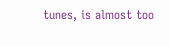tunes, is almost too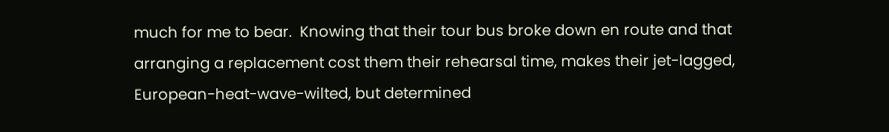much for me to bear.  Knowing that their tour bus broke down en route and that arranging a replacement cost them their rehearsal time, makes their jet-lagged, European-heat-wave-wilted, but determined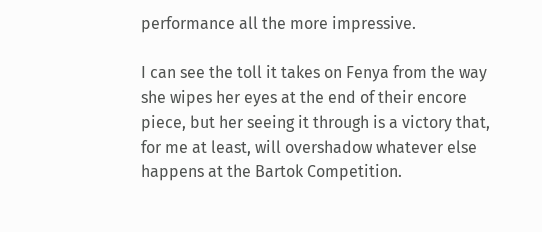performance all the more impressive.

I can see the toll it takes on Fenya from the way she wipes her eyes at the end of their encore piece, but her seeing it through is a victory that, for me at least, will overshadow whatever else happens at the Bartok Competition.